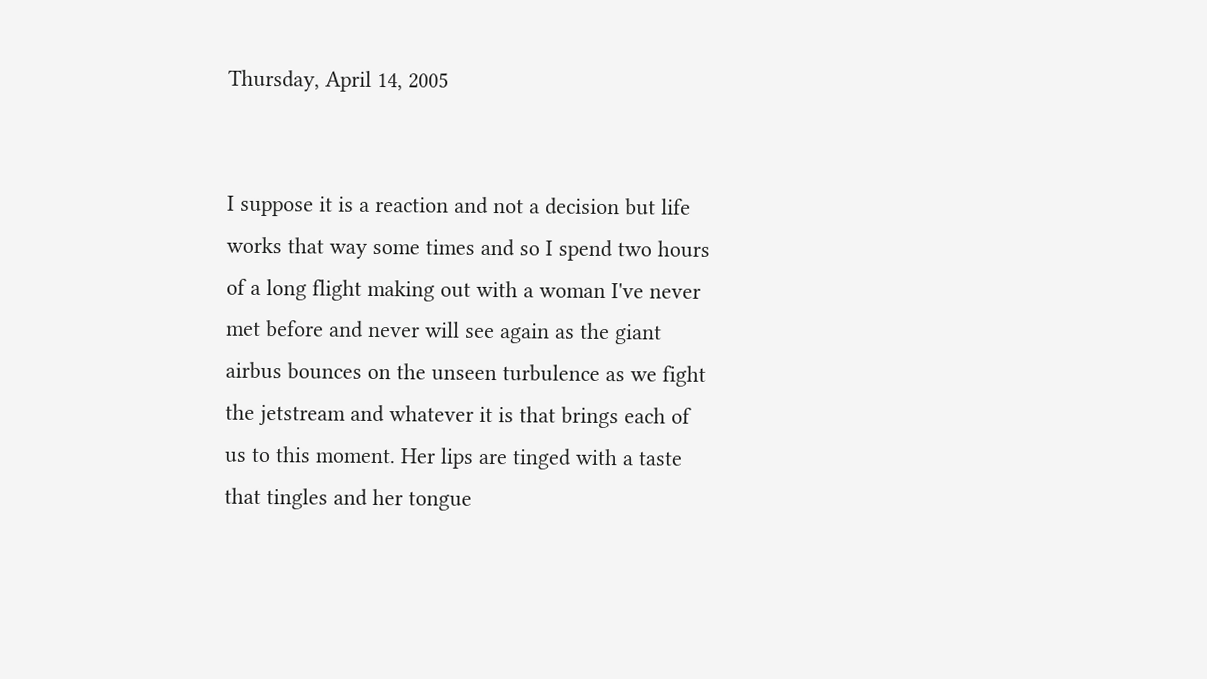Thursday, April 14, 2005


I suppose it is a reaction and not a decision but life works that way some times and so I spend two hours of a long flight making out with a woman I've never met before and never will see again as the giant airbus bounces on the unseen turbulence as we fight the jetstream and whatever it is that brings each of us to this moment. Her lips are tinged with a taste that tingles and her tongue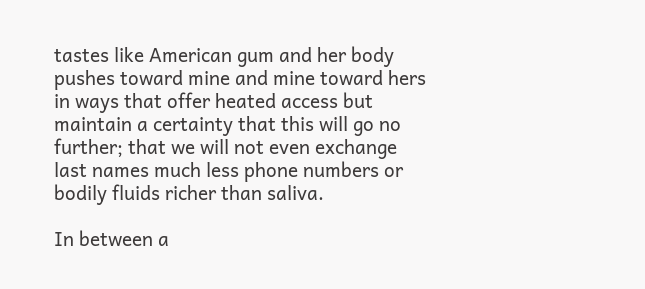tastes like American gum and her body pushes toward mine and mine toward hers in ways that offer heated access but maintain a certainty that this will go no further; that we will not even exchange last names much less phone numbers or bodily fluids richer than saliva.

In between a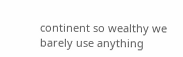continent so wealthy we barely use anything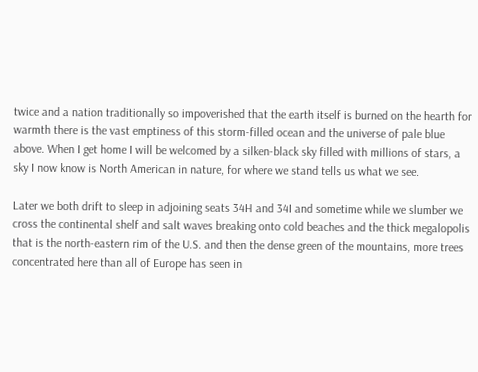twice and a nation traditionally so impoverished that the earth itself is burned on the hearth for warmth there is the vast emptiness of this storm-filled ocean and the universe of pale blue above. When I get home I will be welcomed by a silken-black sky filled with millions of stars, a sky I now know is North American in nature, for where we stand tells us what we see.

Later we both drift to sleep in adjoining seats 34H and 34I and sometime while we slumber we cross the continental shelf and salt waves breaking onto cold beaches and the thick megalopolis that is the north-eastern rim of the U.S. and then the dense green of the mountains, more trees concentrated here than all of Europe has seen in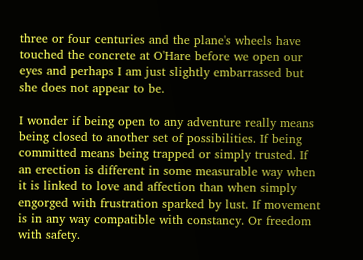three or four centuries and the plane's wheels have touched the concrete at O'Hare before we open our eyes and perhaps I am just slightly embarrassed but she does not appear to be.

I wonder if being open to any adventure really means being closed to another set of possibilities. If being committed means being trapped or simply trusted. If an erection is different in some measurable way when it is linked to love and affection than when simply engorged with frustration sparked by lust. If movement is in any way compatible with constancy. Or freedom with safety.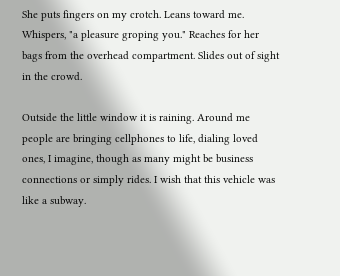She puts fingers on my crotch. Leans toward me. Whispers, "a pleasure groping you." Reaches for her bags from the overhead compartment. Slides out of sight in the crowd.

Outside the little window it is raining. Around me people are bringing cellphones to life, dialing loved ones, I imagine, though as many might be business connections or simply rides. I wish that this vehicle was like a subway.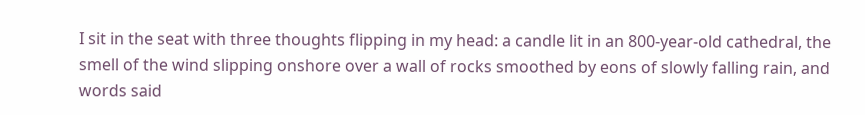I sit in the seat with three thoughts flipping in my head: a candle lit in an 800-year-old cathedral, the smell of the wind slipping onshore over a wall of rocks smoothed by eons of slowly falling rain, and words said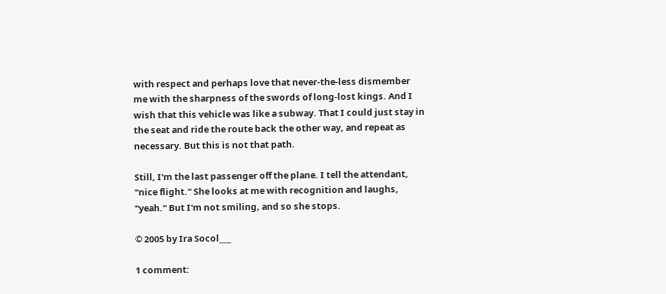with respect and perhaps love that never-the-less dismember me with the sharpness of the swords of long-lost kings. And I wish that this vehicle was like a subway. That I could just stay in the seat and ride the route back the other way, and repeat as necessary. But this is not that path.

Still, I'm the last passenger off the plane. I tell the attendant, "nice flight." She looks at me with recognition and laughs, "yeah." But I'm not smiling, and so she stops.

© 2005 by Ira Socol___

1 comment: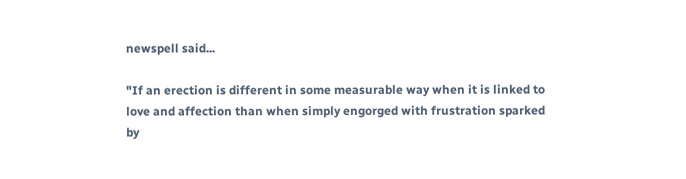newspell said...

"If an erection is different in some measurable way when it is linked to love and affection than when simply engorged with frustration sparked by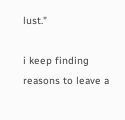lust."

i keep finding reasons to leave a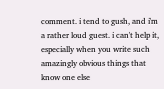comment. i tend to gush, and i'm a rather loud guest. i can't help it, especially when you write such amazingly obvious things that know one else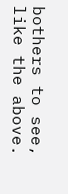bothers to see, like the above.